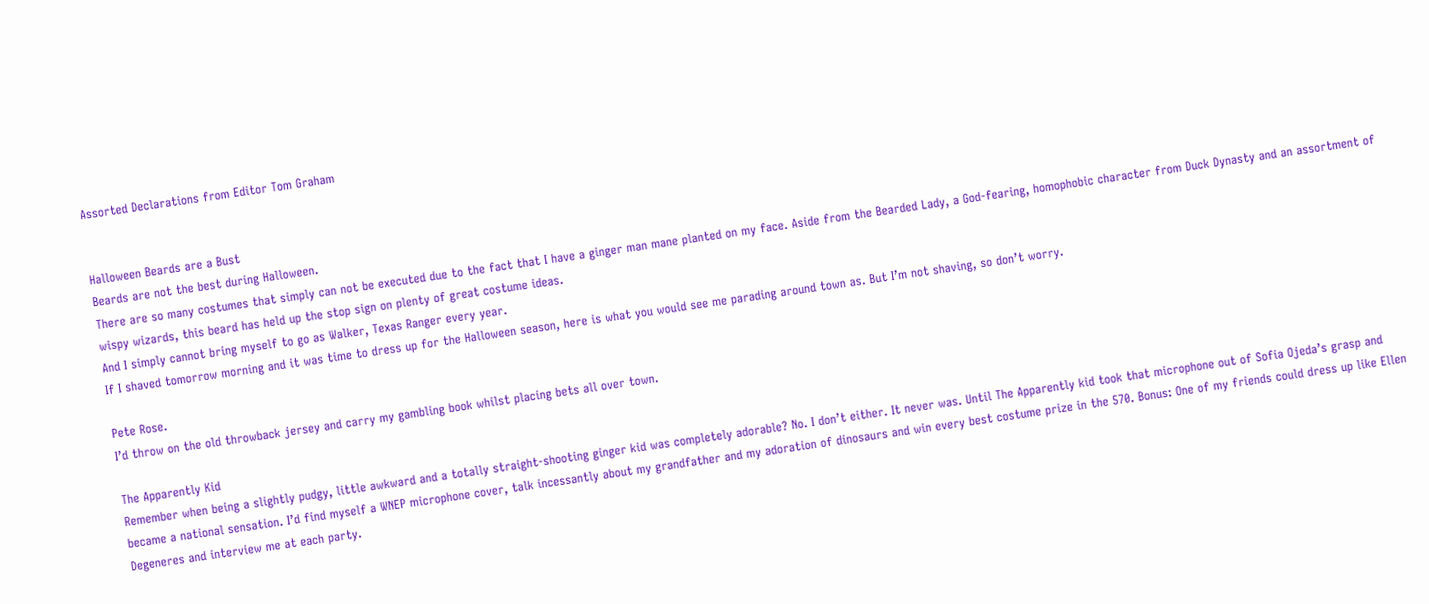Assorted Declarations from Editor Tom Graham


Halloween Beards are a Bust
Beards are not the best during Halloween.
There are so many costumes that simply can not be executed due to the fact that I have a ginger man mane planted on my face. Aside from the Bearded Lady, a God-fearing, homophobic character from Duck Dynasty and an assortment of wispy wizards, this beard has held up the stop sign on plenty of great costume ideas.
And I simply cannot bring myself to go as Walker, Texas Ranger every year.
If I shaved tomorrow morning and it was time to dress up for the Halloween season, here is what you would see me parading around town as. But I’m not shaving, so don’t worry.

Pete Rose.
I’d throw on the old throwback jersey and carry my gambling book whilst placing bets all over town.

The Apparently Kid
Remember when being a slightly pudgy, little awkward and a totally straight-shooting ginger kid was completely adorable? No. I don’t either. It never was. Until The Apparently kid took that microphone out of Sofia Ojeda’s grasp and became a national sensation. I’d find myself a WNEP microphone cover, talk incessantly about my grandfather and my adoration of dinosaurs and win every best costume prize in the 570. Bonus: One of my friends could dress up like Ellen Degeneres and interview me at each party.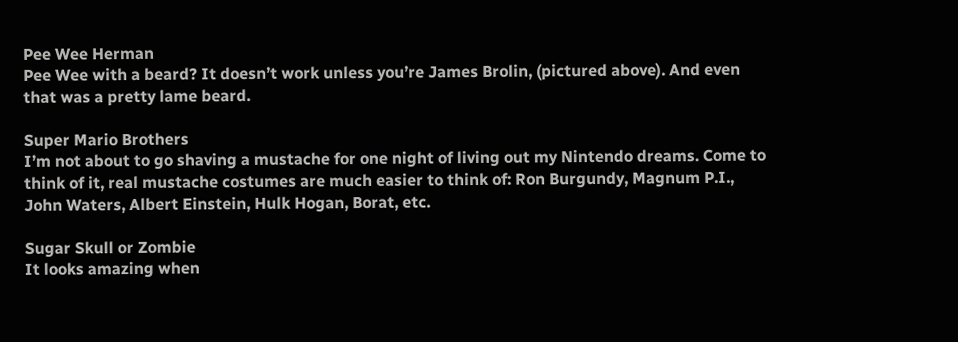Pee Wee Herman
Pee Wee with a beard? It doesn’t work unless you’re James Brolin, (pictured above). And even that was a pretty lame beard.

Super Mario Brothers
I’m not about to go shaving a mustache for one night of living out my Nintendo dreams. Come to think of it, real mustache costumes are much easier to think of: Ron Burgundy, Magnum P.I., John Waters, Albert Einstein, Hulk Hogan, Borat, etc.

Sugar Skull or Zombie
It looks amazing when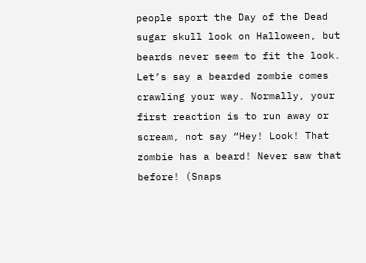people sport the Day of the Dead sugar skull look on Halloween, but beards never seem to fit the look. Let’s say a bearded zombie comes crawling your way. Normally, your first reaction is to run away or scream, not say “Hey! Look! That zombie has a beard! Never saw that before! (Snaps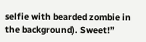selfie with bearded zombie in the background). Sweet!”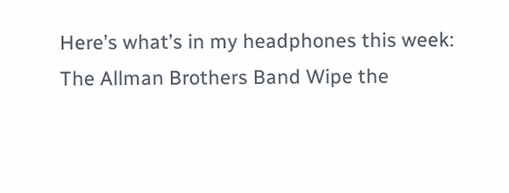Here’s what’s in my headphones this week: The Allman Brothers Band Wipe the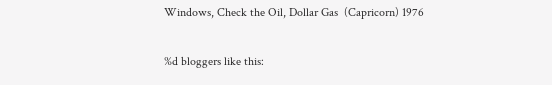Windows, Check the Oil, Dollar Gas  (Capricorn) 1976

%d bloggers like this: